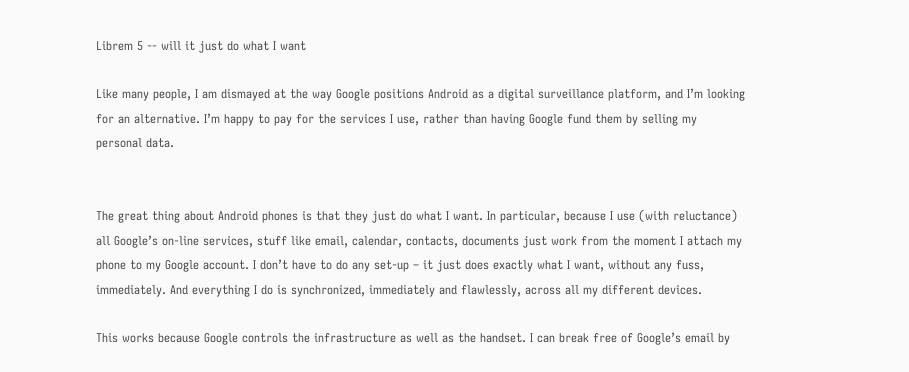Librem 5 -- will it just do what I want

Like many people, I am dismayed at the way Google positions Android as a digital surveillance platform, and I’m looking for an alternative. I’m happy to pay for the services I use, rather than having Google fund them by selling my personal data.


The great thing about Android phones is that they just do what I want. In particular, because I use (with reluctance) all Google’s on-line services, stuff like email, calendar, contacts, documents just work from the moment I attach my phone to my Google account. I don’t have to do any set-up – it just does exactly what I want, without any fuss, immediately. And everything I do is synchronized, immediately and flawlessly, across all my different devices.

This works because Google controls the infrastructure as well as the handset. I can break free of Google’s email by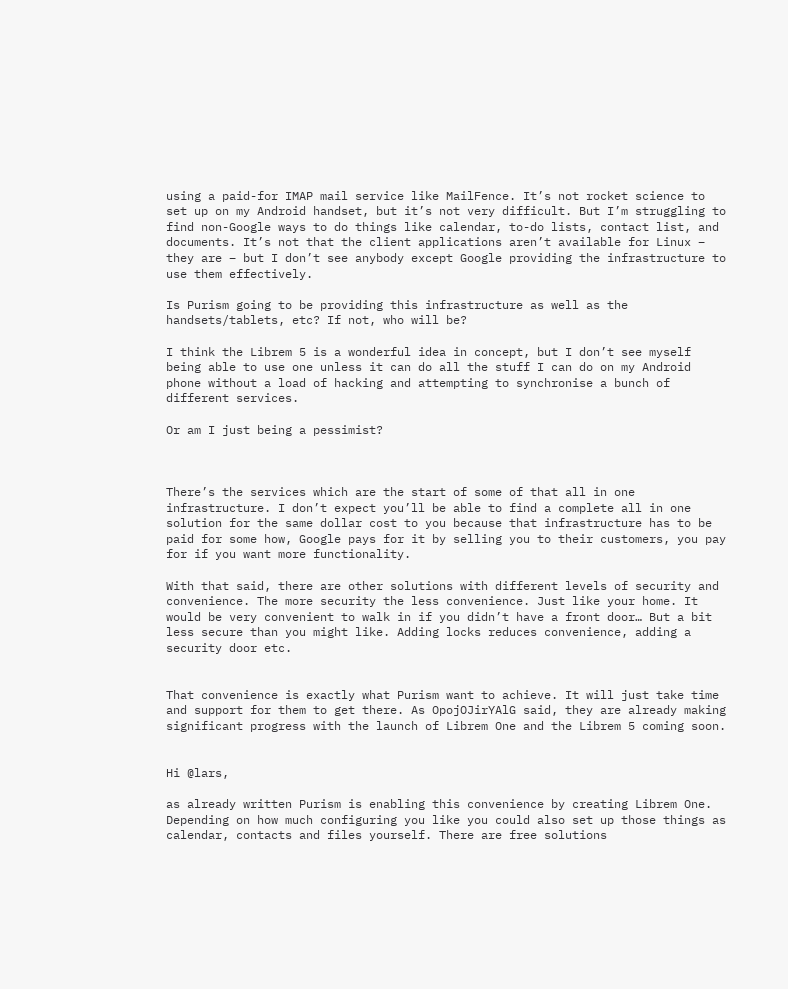using a paid-for IMAP mail service like MailFence. It’s not rocket science to set up on my Android handset, but it’s not very difficult. But I’m struggling to find non-Google ways to do things like calendar, to-do lists, contact list, and documents. It’s not that the client applications aren’t available for Linux – they are – but I don’t see anybody except Google providing the infrastructure to use them effectively.

Is Purism going to be providing this infrastructure as well as the handsets/tablets, etc? If not, who will be?

I think the Librem 5 is a wonderful idea in concept, but I don’t see myself being able to use one unless it can do all the stuff I can do on my Android phone without a load of hacking and attempting to synchronise a bunch of different services.

Or am I just being a pessimist?



There’s the services which are the start of some of that all in one infrastructure. I don’t expect you’ll be able to find a complete all in one solution for the same dollar cost to you because that infrastructure has to be paid for some how, Google pays for it by selling you to their customers, you pay for if you want more functionality.

With that said, there are other solutions with different levels of security and convenience. The more security the less convenience. Just like your home. It would be very convenient to walk in if you didn’t have a front door… But a bit less secure than you might like. Adding locks reduces convenience, adding a security door etc.


That convenience is exactly what Purism want to achieve. It will just take time and support for them to get there. As OpojOJirYAlG said, they are already making significant progress with the launch of Librem One and the Librem 5 coming soon.


Hi @lars,

as already written Purism is enabling this convenience by creating Librem One. Depending on how much configuring you like you could also set up those things as calendar, contacts and files yourself. There are free solutions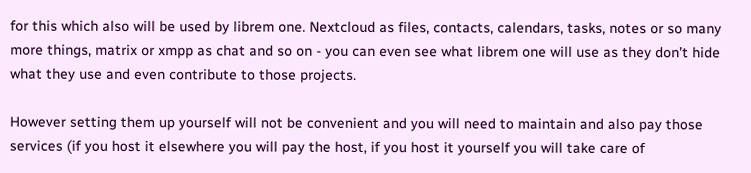for this which also will be used by librem one. Nextcloud as files, contacts, calendars, tasks, notes or so many more things, matrix or xmpp as chat and so on - you can even see what librem one will use as they don’t hide what they use and even contribute to those projects.

However setting them up yourself will not be convenient and you will need to maintain and also pay those services (if you host it elsewhere you will pay the host, if you host it yourself you will take care of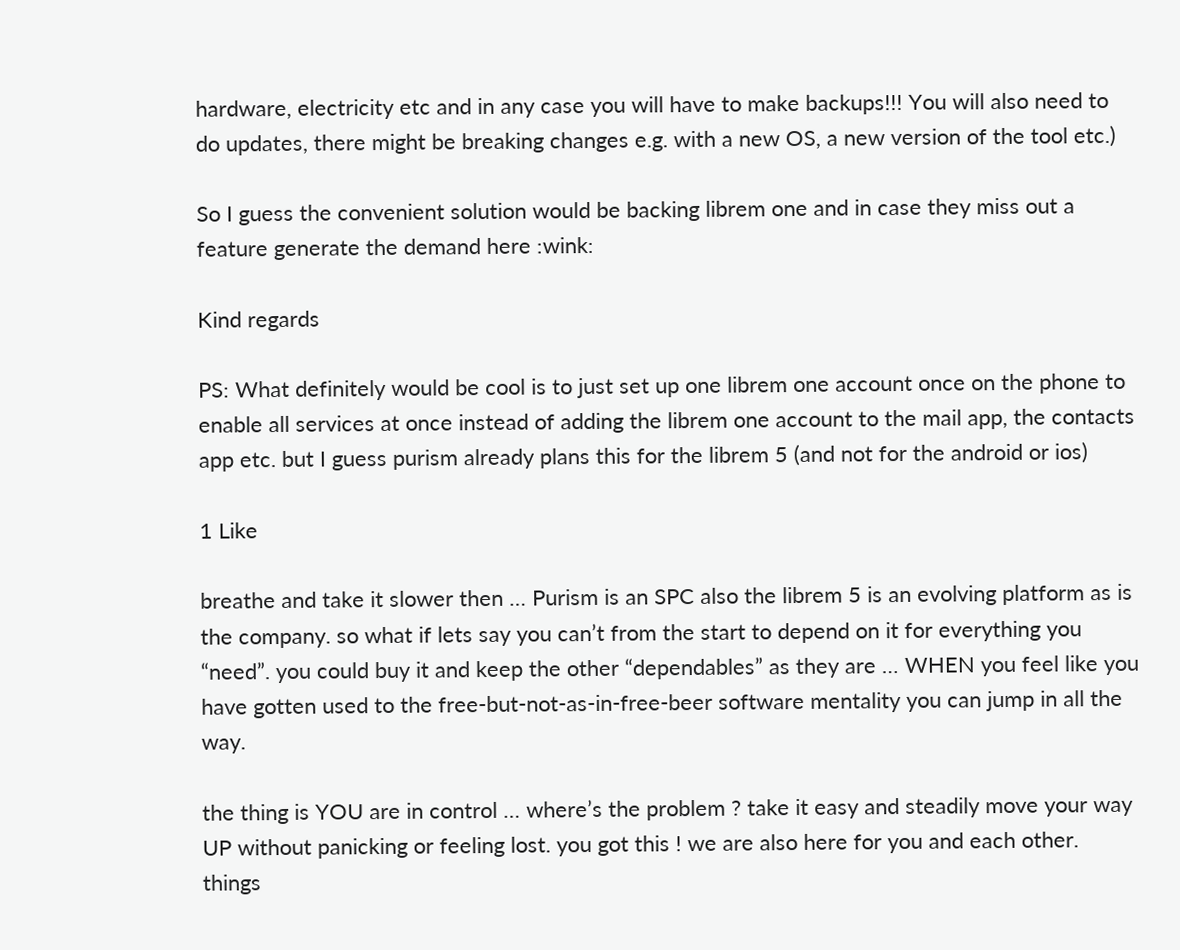hardware, electricity etc and in any case you will have to make backups!!! You will also need to do updates, there might be breaking changes e.g. with a new OS, a new version of the tool etc.)

So I guess the convenient solution would be backing librem one and in case they miss out a feature generate the demand here :wink:

Kind regards

PS: What definitely would be cool is to just set up one librem one account once on the phone to enable all services at once instead of adding the librem one account to the mail app, the contacts app etc. but I guess purism already plans this for the librem 5 (and not for the android or ios)

1 Like

breathe and take it slower then … Purism is an SPC also the librem 5 is an evolving platform as is the company. so what if lets say you can’t from the start to depend on it for everything you “need”. you could buy it and keep the other “dependables” as they are … WHEN you feel like you have gotten used to the free-but-not-as-in-free-beer software mentality you can jump in all the way.

the thing is YOU are in control … where’s the problem ? take it easy and steadily move your way UP without panicking or feeling lost. you got this ! we are also here for you and each other. things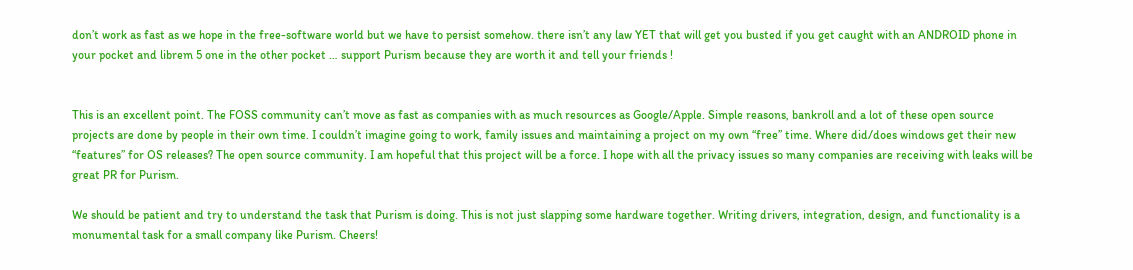don’t work as fast as we hope in the free-software world but we have to persist somehow. there isn’t any law YET that will get you busted if you get caught with an ANDROID phone in your pocket and librem 5 one in the other pocket … support Purism because they are worth it and tell your friends !


This is an excellent point. The FOSS community can’t move as fast as companies with as much resources as Google/Apple. Simple reasons, bankroll and a lot of these open source projects are done by people in their own time. I couldn’t imagine going to work, family issues and maintaining a project on my own “free” time. Where did/does windows get their new “features” for OS releases? The open source community. I am hopeful that this project will be a force. I hope with all the privacy issues so many companies are receiving with leaks will be great PR for Purism.

We should be patient and try to understand the task that Purism is doing. This is not just slapping some hardware together. Writing drivers, integration, design, and functionality is a monumental task for a small company like Purism. Cheers!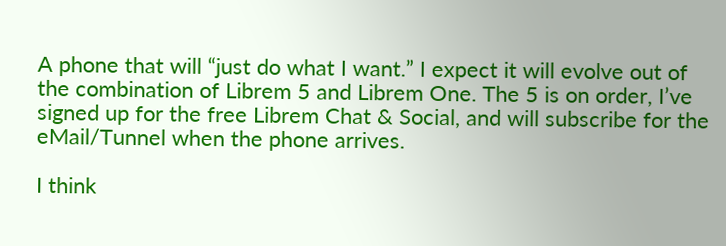A phone that will “just do what I want.” I expect it will evolve out of the combination of Librem 5 and Librem One. The 5 is on order, I’ve signed up for the free Librem Chat & Social, and will subscribe for the eMail/Tunnel when the phone arrives.

I think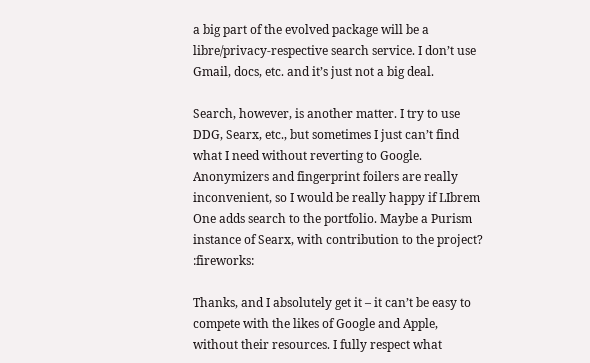a big part of the evolved package will be a libre/privacy-respective search service. I don’t use Gmail, docs, etc. and it’s just not a big deal.

Search, however, is another matter. I try to use DDG, Searx, etc., but sometimes I just can’t find what I need without reverting to Google. Anonymizers and fingerprint foilers are really inconvenient, so I would be really happy if LIbrem One adds search to the portfolio. Maybe a Purism instance of Searx, with contribution to the project? :fireworks:

Thanks, and I absolutely get it – it can’t be easy to compete with the likes of Google and Apple, without their resources. I fully respect what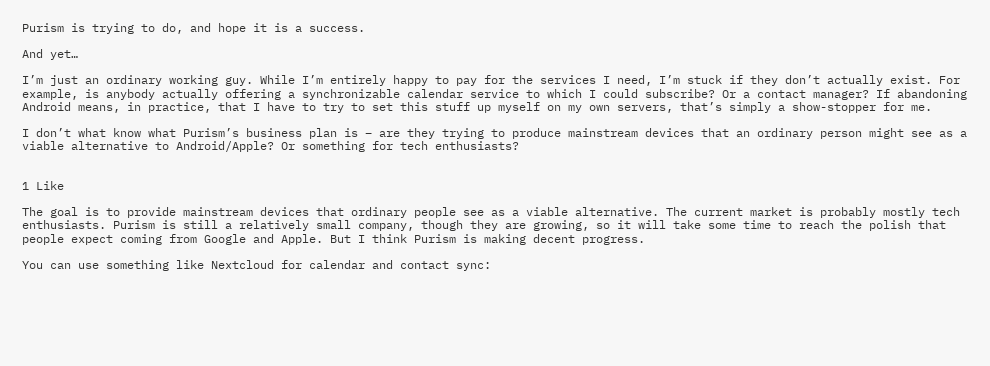Purism is trying to do, and hope it is a success.

And yet…

I’m just an ordinary working guy. While I’m entirely happy to pay for the services I need, I’m stuck if they don’t actually exist. For example, is anybody actually offering a synchronizable calendar service to which I could subscribe? Or a contact manager? If abandoning Android means, in practice, that I have to try to set this stuff up myself on my own servers, that’s simply a show-stopper for me.

I don’t what know what Purism’s business plan is – are they trying to produce mainstream devices that an ordinary person might see as a viable alternative to Android/Apple? Or something for tech enthusiasts?


1 Like

The goal is to provide mainstream devices that ordinary people see as a viable alternative. The current market is probably mostly tech enthusiasts. Purism is still a relatively small company, though they are growing, so it will take some time to reach the polish that people expect coming from Google and Apple. But I think Purism is making decent progress.

You can use something like Nextcloud for calendar and contact sync: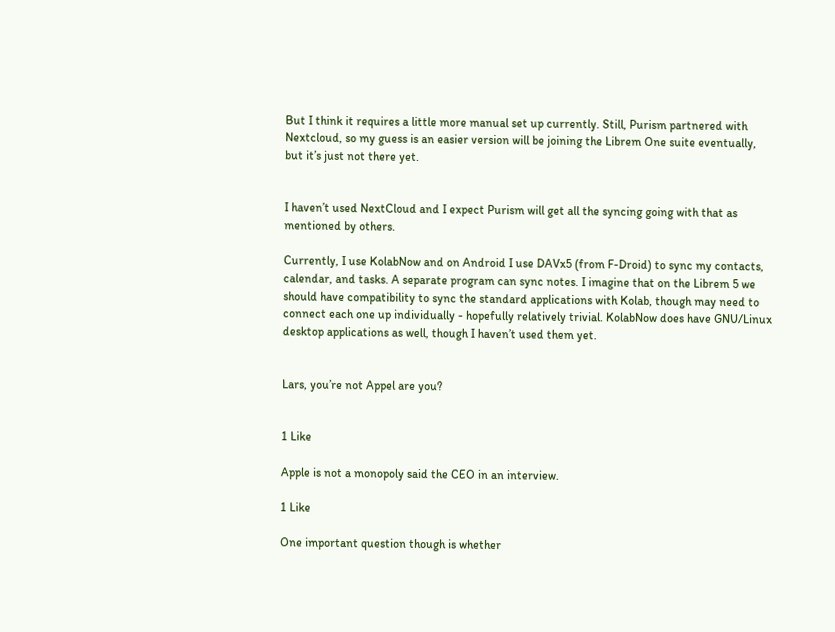But I think it requires a little more manual set up currently. Still, Purism partnered with Nextcloud, so my guess is an easier version will be joining the Librem One suite eventually, but it’s just not there yet.


I haven’t used NextCloud and I expect Purism will get all the syncing going with that as mentioned by others.

Currently, I use KolabNow and on Android I use DAVx5 (from F-Droid) to sync my contacts, calendar, and tasks. A separate program can sync notes. I imagine that on the Librem 5 we should have compatibility to sync the standard applications with Kolab, though may need to connect each one up individually - hopefully relatively trivial. KolabNow does have GNU/Linux desktop applications as well, though I haven’t used them yet.


Lars, you’re not Appel are you?


1 Like

Apple is not a monopoly said the CEO in an interview.

1 Like

One important question though is whether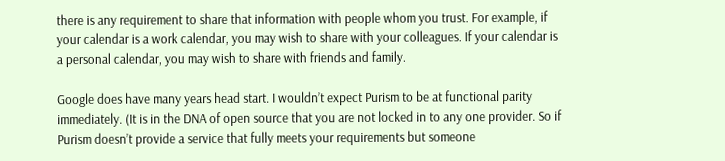there is any requirement to share that information with people whom you trust. For example, if your calendar is a work calendar, you may wish to share with your colleagues. If your calendar is a personal calendar, you may wish to share with friends and family.

Google does have many years head start. I wouldn’t expect Purism to be at functional parity immediately. (It is in the DNA of open source that you are not locked in to any one provider. So if Purism doesn’t provide a service that fully meets your requirements but someone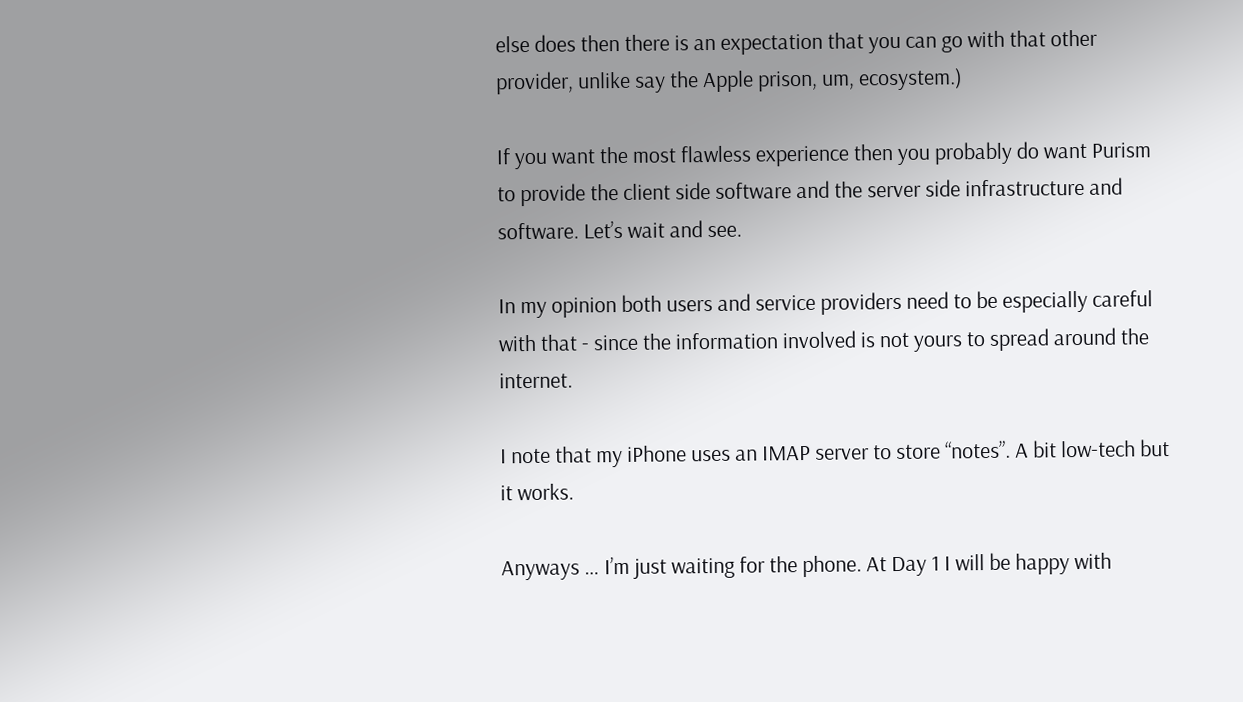else does then there is an expectation that you can go with that other provider, unlike say the Apple prison, um, ecosystem.)

If you want the most flawless experience then you probably do want Purism to provide the client side software and the server side infrastructure and software. Let’s wait and see.

In my opinion both users and service providers need to be especially careful with that - since the information involved is not yours to spread around the internet.

I note that my iPhone uses an IMAP server to store “notes”. A bit low-tech but it works.

Anyways … I’m just waiting for the phone. At Day 1 I will be happy with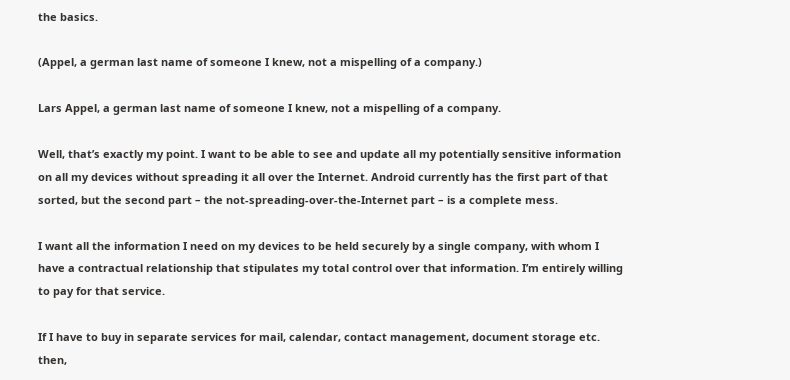the basics.

(Appel, a german last name of someone I knew, not a mispelling of a company.)

Lars Appel, a german last name of someone I knew, not a mispelling of a company.

Well, that’s exactly my point. I want to be able to see and update all my potentially sensitive information on all my devices without spreading it all over the Internet. Android currently has the first part of that sorted, but the second part – the not-spreading-over-the-Internet part – is a complete mess.

I want all the information I need on my devices to be held securely by a single company, with whom I have a contractual relationship that stipulates my total control over that information. I’m entirely willing to pay for that service.

If I have to buy in separate services for mail, calendar, contact management, document storage etc. then,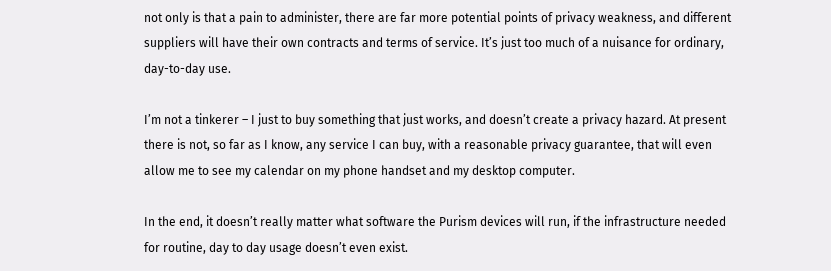not only is that a pain to administer, there are far more potential points of privacy weakness, and different suppliers will have their own contracts and terms of service. It’s just too much of a nuisance for ordinary, day-to-day use.

I’m not a tinkerer – I just to buy something that just works, and doesn’t create a privacy hazard. At present there is not, so far as I know, any service I can buy, with a reasonable privacy guarantee, that will even allow me to see my calendar on my phone handset and my desktop computer.

In the end, it doesn’t really matter what software the Purism devices will run, if the infrastructure needed for routine, day to day usage doesn’t even exist.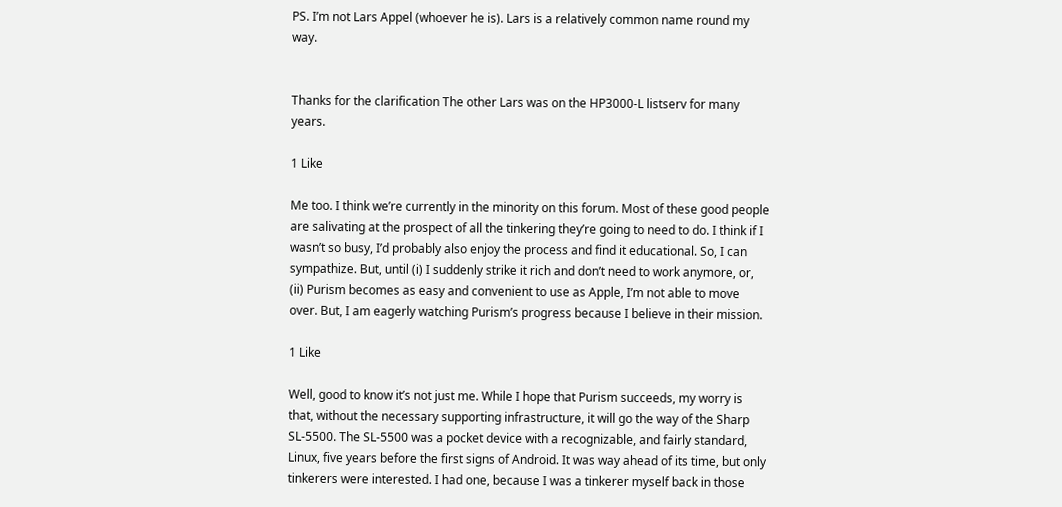PS. I’m not Lars Appel (whoever he is). Lars is a relatively common name round my way.


Thanks for the clarification The other Lars was on the HP3000-L listserv for many years.

1 Like

Me too. I think we’re currently in the minority on this forum. Most of these good people are salivating at the prospect of all the tinkering they’re going to need to do. I think if I wasn’t so busy, I’d probably also enjoy the process and find it educational. So, I can sympathize. But, until (i) I suddenly strike it rich and don’t need to work anymore, or, (ii) Purism becomes as easy and convenient to use as Apple, I’m not able to move over. But, I am eagerly watching Purism’s progress because I believe in their mission.

1 Like

Well, good to know it’s not just me. While I hope that Purism succeeds, my worry is that, without the necessary supporting infrastructure, it will go the way of the Sharp SL-5500. The SL-5500 was a pocket device with a recognizable, and fairly standard, Linux, five years before the first signs of Android. It was way ahead of its time, but only tinkerers were interested. I had one, because I was a tinkerer myself back in those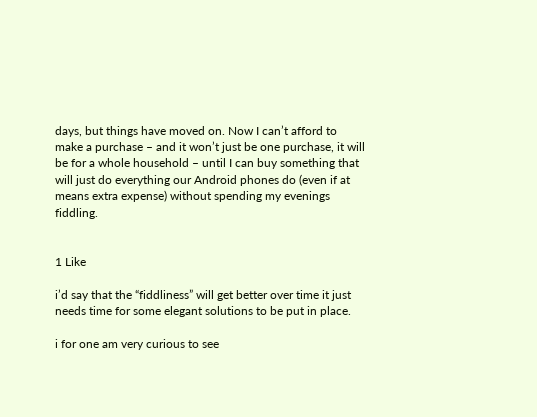days, but things have moved on. Now I can’t afford to make a purchase – and it won’t just be one purchase, it will be for a whole household – until I can buy something that will just do everything our Android phones do (even if at means extra expense) without spending my evenings fiddling.


1 Like

i’d say that the “fiddliness” will get better over time it just needs time for some elegant solutions to be put in place.

i for one am very curious to see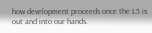how development proceeds once the L5 is out and into our hands.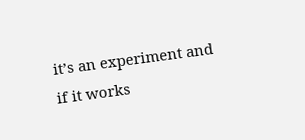it’s an experiment and if it works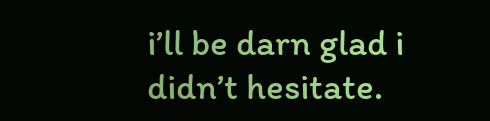i’ll be darn glad i didn’t hesitate.